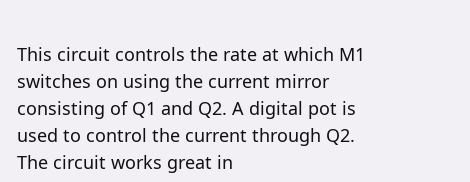This circuit controls the rate at which M1 switches on using the current mirror consisting of Q1 and Q2. A digital pot is used to control the current through Q2. The circuit works great in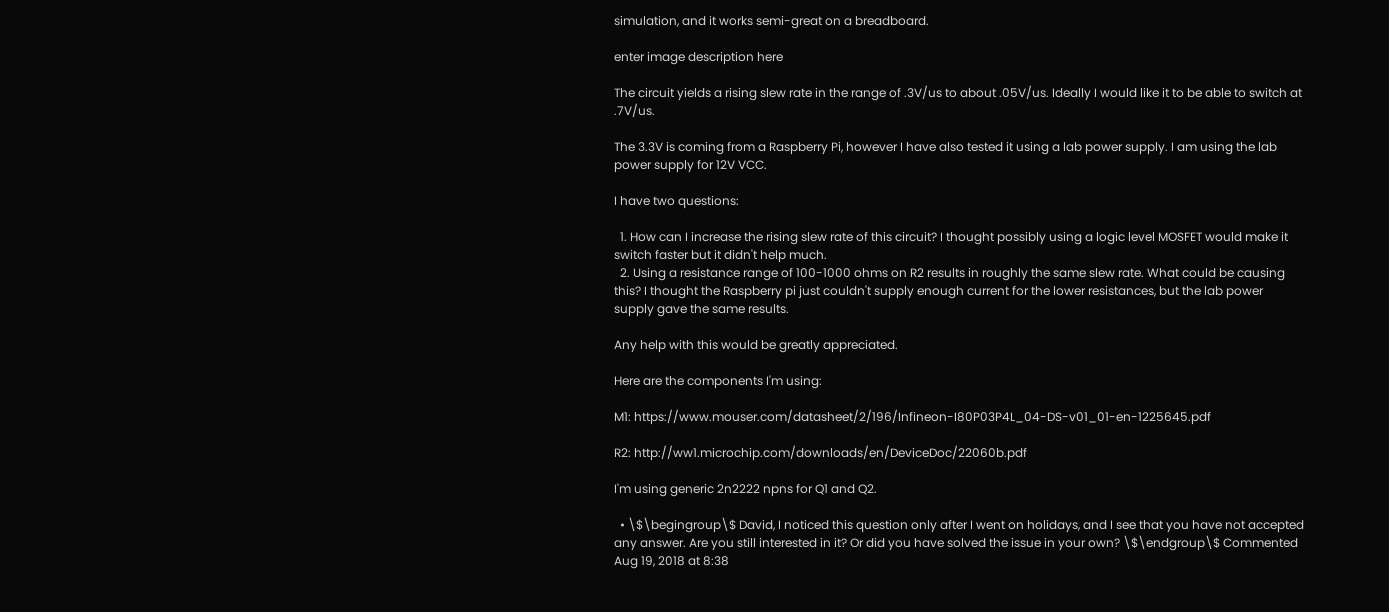simulation, and it works semi-great on a breadboard.

enter image description here

The circuit yields a rising slew rate in the range of .3V/us to about .05V/us. Ideally I would like it to be able to switch at .7V/us.

The 3.3V is coming from a Raspberry Pi, however I have also tested it using a lab power supply. I am using the lab power supply for 12V VCC.

I have two questions:

  1. How can I increase the rising slew rate of this circuit? I thought possibly using a logic level MOSFET would make it switch faster but it didn't help much.
  2. Using a resistance range of 100-1000 ohms on R2 results in roughly the same slew rate. What could be causing this? I thought the Raspberry pi just couldn't supply enough current for the lower resistances, but the lab power supply gave the same results.

Any help with this would be greatly appreciated.

Here are the components I'm using:

M1: https://www.mouser.com/datasheet/2/196/Infineon-I80P03P4L_04-DS-v01_01-en-1225645.pdf

R2: http://ww1.microchip.com/downloads/en/DeviceDoc/22060b.pdf

I'm using generic 2n2222 npns for Q1 and Q2.

  • \$\begingroup\$ David, I noticed this question only after I went on holidays, and I see that you have not accepted any answer. Are you still interested in it? Or did you have solved the issue in your own? \$\endgroup\$ Commented Aug 19, 2018 at 8:38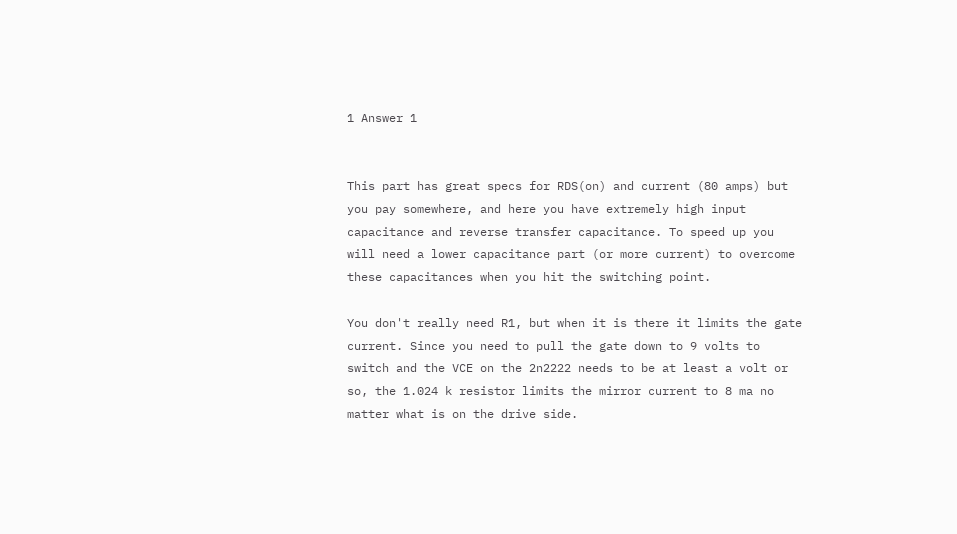1 Answer 1


This part has great specs for RDS(on) and current (80 amps) but you pay somewhere, and here you have extremely high input capacitance and reverse transfer capacitance. To speed up you will need a lower capacitance part (or more current) to overcome these capacitances when you hit the switching point.

You don't really need R1, but when it is there it limits the gate current. Since you need to pull the gate down to 9 volts to switch and the VCE on the 2n2222 needs to be at least a volt or so, the 1.024 k resistor limits the mirror current to 8 ma no matter what is on the drive side.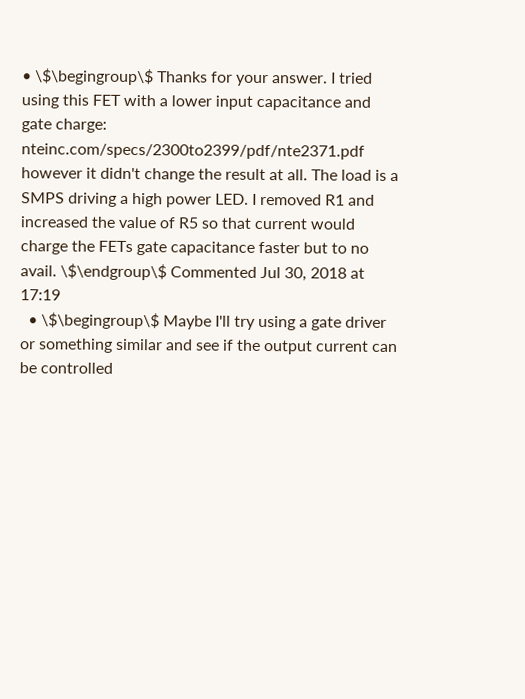• \$\begingroup\$ Thanks for your answer. I tried using this FET with a lower input capacitance and gate charge: nteinc.com/specs/2300to2399/pdf/nte2371.pdf however it didn't change the result at all. The load is a SMPS driving a high power LED. I removed R1 and increased the value of R5 so that current would charge the FETs gate capacitance faster but to no avail. \$\endgroup\$ Commented Jul 30, 2018 at 17:19
  • \$\begingroup\$ Maybe I'll try using a gate driver or something similar and see if the output current can be controlled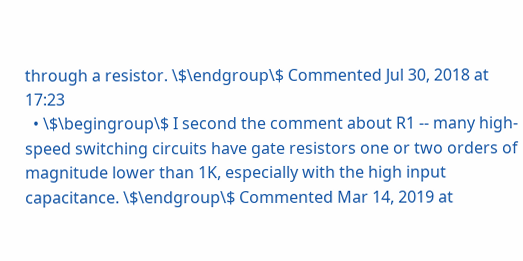through a resistor. \$\endgroup\$ Commented Jul 30, 2018 at 17:23
  • \$\begingroup\$ I second the comment about R1 -- many high-speed switching circuits have gate resistors one or two orders of magnitude lower than 1K, especially with the high input capacitance. \$\endgroup\$ Commented Mar 14, 2019 at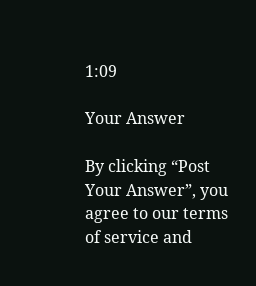1:09

Your Answer

By clicking “Post Your Answer”, you agree to our terms of service and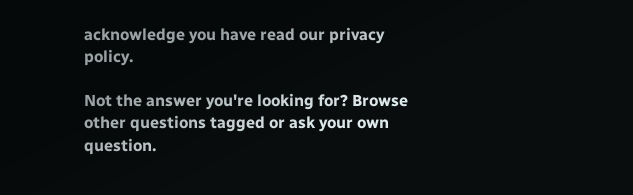acknowledge you have read our privacy policy.

Not the answer you're looking for? Browse other questions tagged or ask your own question.